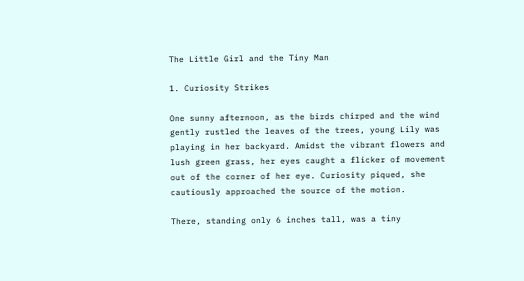The Little Girl and the Tiny Man

1. Curiosity Strikes

One sunny afternoon, as the birds chirped and the wind gently rustled the leaves of the trees, young Lily was playing in her backyard. Amidst the vibrant flowers and lush green grass, her eyes caught a flicker of movement out of the corner of her eye. Curiosity piqued, she cautiously approached the source of the motion.

There, standing only 6 inches tall, was a tiny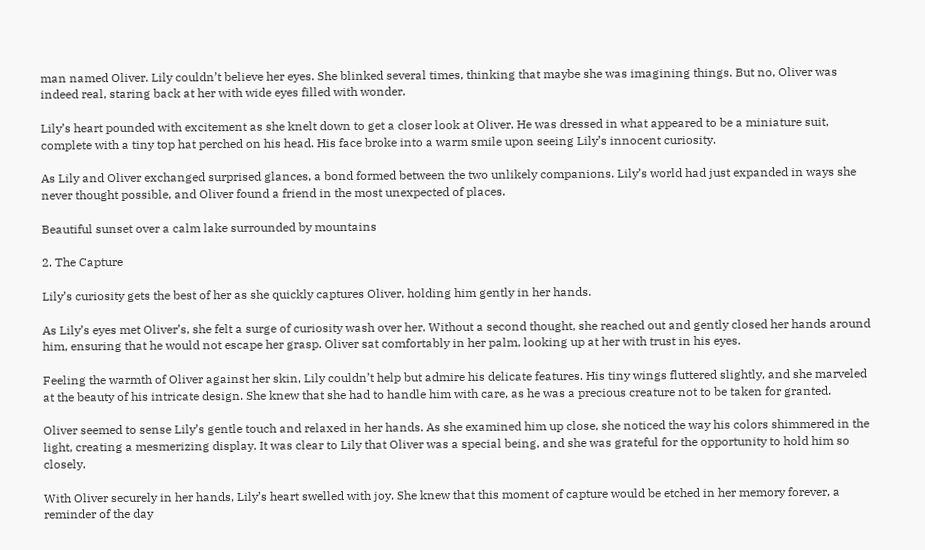man named Oliver. Lily couldn’t believe her eyes. She blinked several times, thinking that maybe she was imagining things. But no, Oliver was indeed real, staring back at her with wide eyes filled with wonder.

Lily’s heart pounded with excitement as she knelt down to get a closer look at Oliver. He was dressed in what appeared to be a miniature suit, complete with a tiny top hat perched on his head. His face broke into a warm smile upon seeing Lily’s innocent curiosity.

As Lily and Oliver exchanged surprised glances, a bond formed between the two unlikely companions. Lily’s world had just expanded in ways she never thought possible, and Oliver found a friend in the most unexpected of places.

Beautiful sunset over a calm lake surrounded by mountains

2. The Capture

Lily’s curiosity gets the best of her as she quickly captures Oliver, holding him gently in her hands.

As Lily’s eyes met Oliver’s, she felt a surge of curiosity wash over her. Without a second thought, she reached out and gently closed her hands around him, ensuring that he would not escape her grasp. Oliver sat comfortably in her palm, looking up at her with trust in his eyes.

Feeling the warmth of Oliver against her skin, Lily couldn’t help but admire his delicate features. His tiny wings fluttered slightly, and she marveled at the beauty of his intricate design. She knew that she had to handle him with care, as he was a precious creature not to be taken for granted.

Oliver seemed to sense Lily’s gentle touch and relaxed in her hands. As she examined him up close, she noticed the way his colors shimmered in the light, creating a mesmerizing display. It was clear to Lily that Oliver was a special being, and she was grateful for the opportunity to hold him so closely.

With Oliver securely in her hands, Lily’s heart swelled with joy. She knew that this moment of capture would be etched in her memory forever, a reminder of the day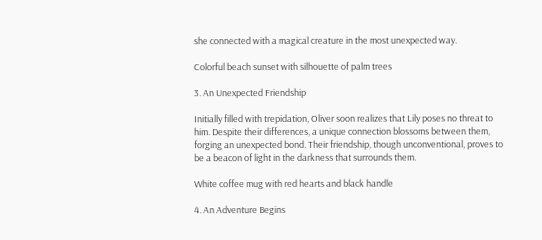she connected with a magical creature in the most unexpected way.

Colorful beach sunset with silhouette of palm trees

3. An Unexpected Friendship

Initially filled with trepidation, Oliver soon realizes that Lily poses no threat to him. Despite their differences, a unique connection blossoms between them, forging an unexpected bond. Their friendship, though unconventional, proves to be a beacon of light in the darkness that surrounds them.

White coffee mug with red hearts and black handle

4. An Adventure Begins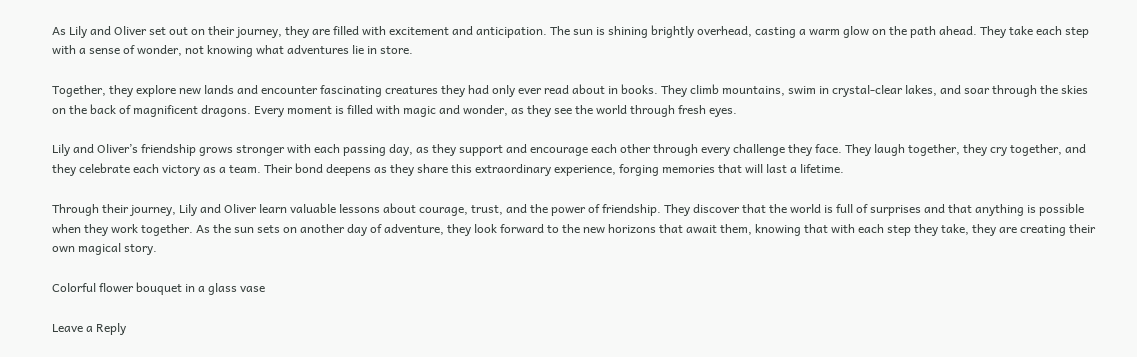As Lily and Oliver set out on their journey, they are filled with excitement and anticipation. The sun is shining brightly overhead, casting a warm glow on the path ahead. They take each step with a sense of wonder, not knowing what adventures lie in store.

Together, they explore new lands and encounter fascinating creatures they had only ever read about in books. They climb mountains, swim in crystal-clear lakes, and soar through the skies on the back of magnificent dragons. Every moment is filled with magic and wonder, as they see the world through fresh eyes.

Lily and Oliver’s friendship grows stronger with each passing day, as they support and encourage each other through every challenge they face. They laugh together, they cry together, and they celebrate each victory as a team. Their bond deepens as they share this extraordinary experience, forging memories that will last a lifetime.

Through their journey, Lily and Oliver learn valuable lessons about courage, trust, and the power of friendship. They discover that the world is full of surprises and that anything is possible when they work together. As the sun sets on another day of adventure, they look forward to the new horizons that await them, knowing that with each step they take, they are creating their own magical story.

Colorful flower bouquet in a glass vase

Leave a Reply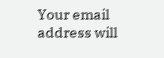Your email address will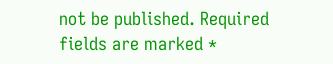not be published. Required fields are marked *